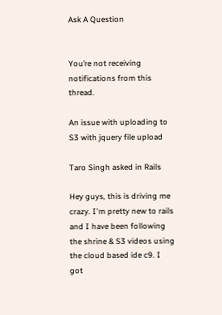Ask A Question


You’re not receiving notifications from this thread.

An issue with uploading to S3 with jquery file upload

Taro Singh asked in Rails

Hey guys, this is driving me crazy. I'm pretty new to rails and I have been following the shrine & S3 videos using the cloud based ide c9. I got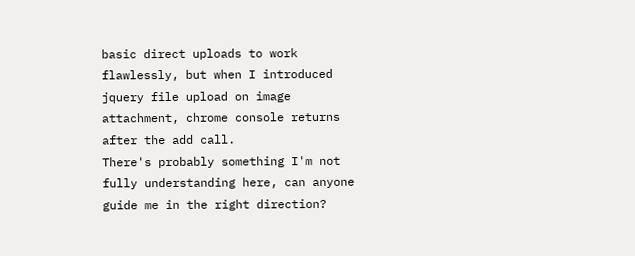basic direct uploads to work flawlessly, but when I introduced jquery file upload on image attachment, chrome console returns after the add call.
There's probably something I'm not fully understanding here, can anyone guide me in the right direction?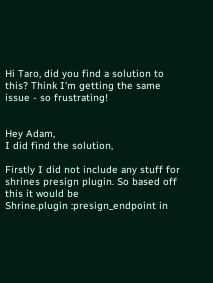Hi Taro, did you find a solution to this? Think I'm getting the same issue - so frustrating!


Hey Adam,
I did find the solution,

Firstly I did not include any stuff for shrines presign plugin. So based off this it would be
Shrine.plugin :presign_endpoint in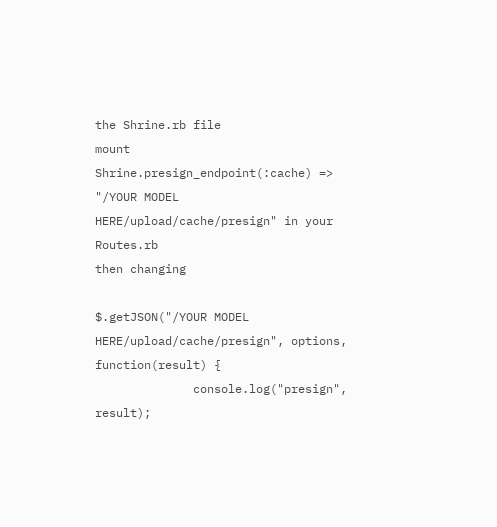the Shrine.rb file
mount Shrine.presign_endpoint(:cache) => "/YOUR MODEL HERE/upload/cache/presign" in your Routes.rb
then changing

$.getJSON("/YOUR MODEL HERE/upload/cache/presign", options, function(result) {
              console.log("presign", result);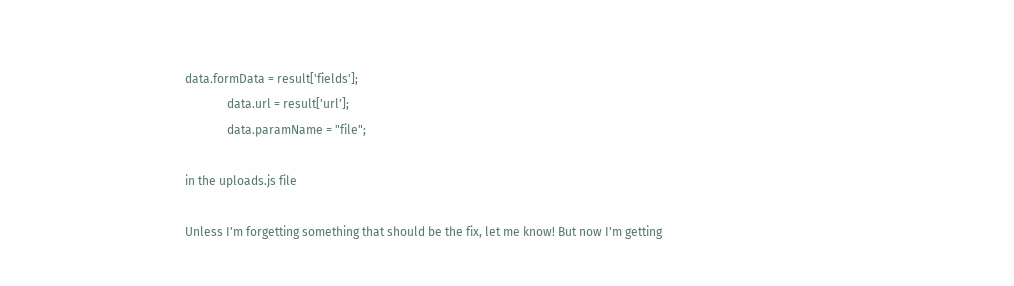data.formData = result['fields'];
              data.url = result['url'];
              data.paramName = "file";

in the uploads.js file

Unless I'm forgetting something that should be the fix, let me know! But now I'm getting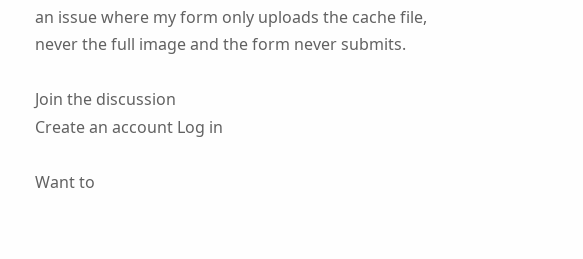an issue where my form only uploads the cache file, never the full image and the form never submits.

Join the discussion
Create an account Log in

Want to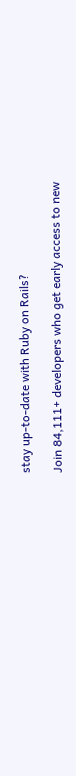stay up-to-date with Ruby on Rails?

Join 84,111+ developers who get early access to new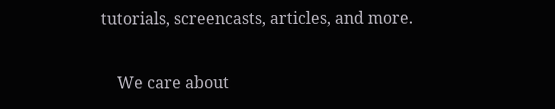tutorials, screencasts, articles, and more.

    We care about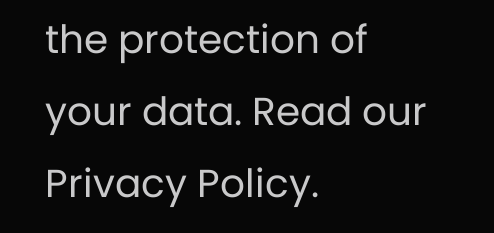the protection of your data. Read our Privacy Policy.